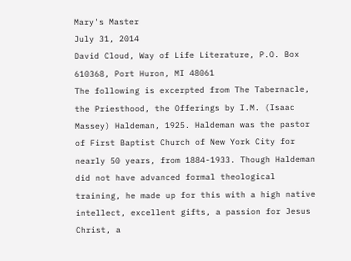Mary's Master
July 31, 2014
David Cloud, Way of Life Literature, P.O. Box 610368, Port Huron, MI 48061
The following is excerpted from The Tabernacle, the Priesthood, the Offerings by I.M. (Isaac Massey) Haldeman, 1925. Haldeman was the pastor of First Baptist Church of New York City for nearly 50 years, from 1884-1933. Though Haldeman did not have advanced formal theological training, he made up for this with a high native intellect, excellent gifts, a passion for Jesus Christ, a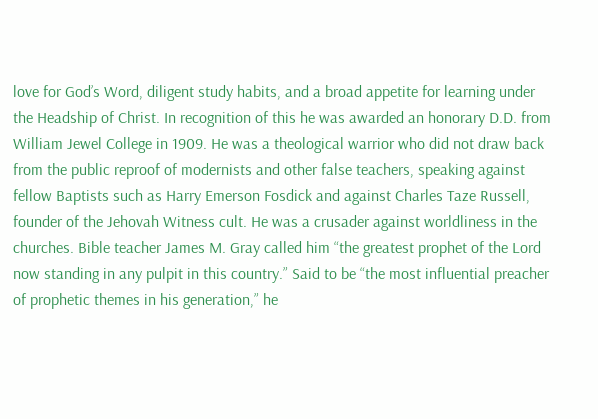love for God’s Word, diligent study habits, and a broad appetite for learning under the Headship of Christ. In recognition of this he was awarded an honorary D.D. from William Jewel College in 1909. He was a theological warrior who did not draw back from the public reproof of modernists and other false teachers, speaking against fellow Baptists such as Harry Emerson Fosdick and against Charles Taze Russell, founder of the Jehovah Witness cult. He was a crusader against worldliness in the churches. Bible teacher James M. Gray called him “the greatest prophet of the Lord now standing in any pulpit in this country.” Said to be “the most influential preacher of prophetic themes in his generation,” he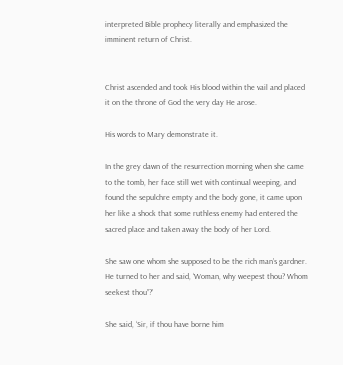interpreted Bible prophecy literally and emphasized the imminent return of Christ.


Christ ascended and took His blood within the vail and placed it on the throne of God the very day He arose.

His words to Mary demonstrate it.

In the grey dawn of the resurrection morning when she came to the tomb, her face still wet with continual weeping, and found the sepulchre empty and the body gone, it came upon her like a shock that some ruthless enemy had entered the sacred place and taken away the body of her Lord.

She saw one whom she supposed to be the rich man’s gardner. He turned to her and said, ‘Woman, why weepest thou? Whom seekest thou”?’

She said, ‘Sir, if thou have borne him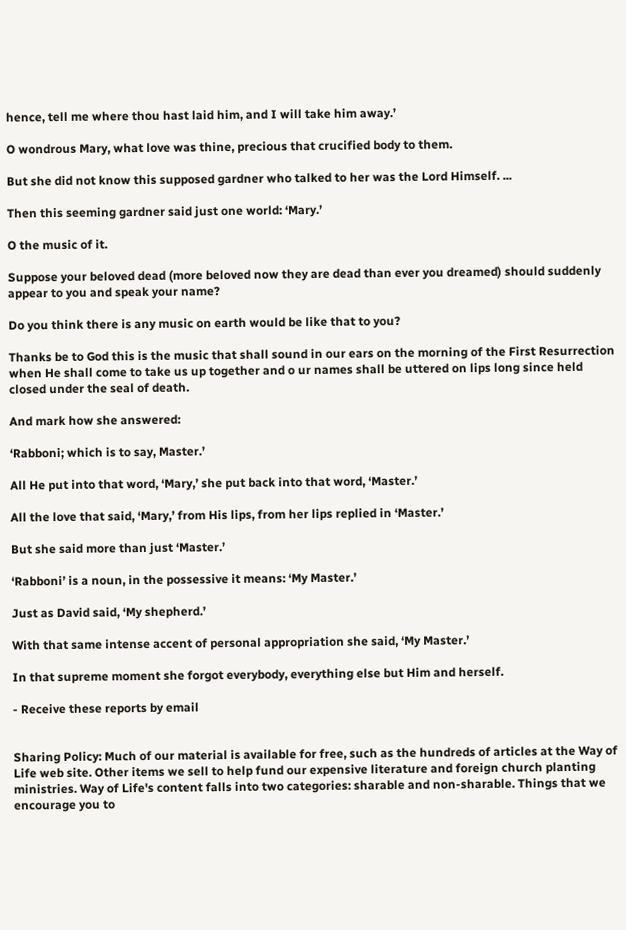hence, tell me where thou hast laid him, and I will take him away.’

O wondrous Mary, what love was thine, precious that crucified body to them.

But she did not know this supposed gardner who talked to her was the Lord Himself. ...

Then this seeming gardner said just one world: ‘Mary.’

O the music of it.

Suppose your beloved dead (more beloved now they are dead than ever you dreamed) should suddenly appear to you and speak your name?

Do you think there is any music on earth would be like that to you?

Thanks be to God this is the music that shall sound in our ears on the morning of the First Resurrection when He shall come to take us up together and o ur names shall be uttered on lips long since held closed under the seal of death.

And mark how she answered:

‘Rabboni; which is to say, Master.’

All He put into that word, ‘Mary,’ she put back into that word, ‘Master.’

All the love that said, ‘Mary,’ from His lips, from her lips replied in ‘Master.’

But she said more than just ‘Master.’

‘Rabboni’ is a noun, in the possessive it means: ‘My Master.’

Just as David said, ‘My shepherd.’

With that same intense accent of personal appropriation she said, ‘My Master.’

In that supreme moment she forgot everybody, everything else but Him and herself.

- Receive these reports by email


Sharing Policy: Much of our material is available for free, such as the hundreds of articles at the Way of Life web site. Other items we sell to help fund our expensive literature and foreign church planting ministries. Way of Life's content falls into two categories: sharable and non-sharable. Things that we encourage you to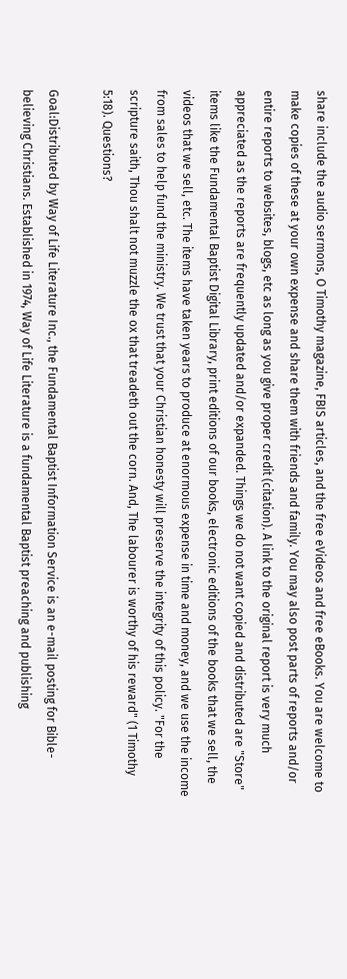share include the audio sermons, O Timothy magazine, FBIS articles, and the free eVideos and free eBooks. You are welcome to make copies of these at your own expense and share them with friends and family. You may also post parts of reports and/or entire reports to websites, blogs, etc as long as you give proper credit (citation). A link to the original report is very much appreciated as the reports are frequently updated and/or expanded. Things we do not want copied and distributed are "Store" items like the Fundamental Baptist Digital Library, print editions of our books, electronic editions of the books that we sell, the videos that we sell, etc. The items have taken years to produce at enormous expense in time and money, and we use the income from sales to help fund the ministry. We trust that your Christian honesty will preserve the integrity of this policy. "For the scripture saith, Thou shalt not muzzle the ox that treadeth out the corn. And, The labourer is worthy of his reward" (1 Timothy 5:18). Questions?

Goal:Distributed by Way of Life Literature Inc., the Fundamental Baptist Information Service is an e-mail posting for Bible-believing Christians. Established in 1974, Way of Life Literature is a fundamental Baptist preaching and publishing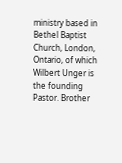ministry based in Bethel Baptist Church, London, Ontario, of which Wilbert Unger is the founding Pastor. Brother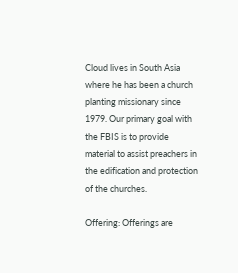Cloud lives in South Asia where he has been a church planting missionary since 1979. Our primary goal with the FBIS is to provide material to assist preachers in the edification and protection of the churches.

Offering: Offerings are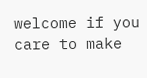welcome if you care to make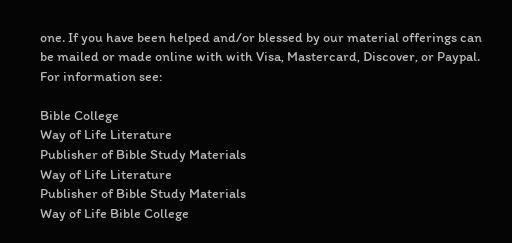one. If you have been helped and/or blessed by our material offerings can be mailed or made online with with Visa, Mastercard, Discover, or Paypal. For information see:

Bible College
Way of Life Literature
Publisher of Bible Study Materials
Way of Life Literature
Publisher of Bible Study Materials
Way of Life Bible College